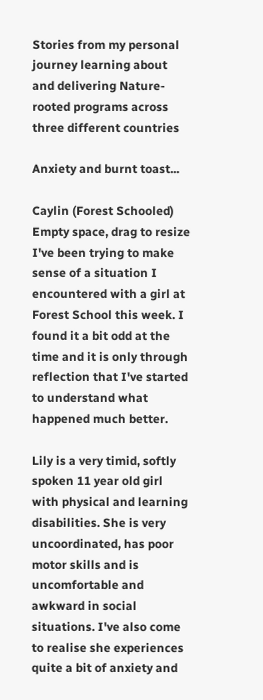Stories from my personal journey learning about and delivering Nature-rooted programs across three different countries

Anxiety and burnt toast...

Caylin (Forest Schooled)
Empty space, drag to resize
I've been trying to make sense of a situation I encountered with a girl at Forest School this week. I found it a bit odd at the time and it is only through reflection that I've started to understand what happened much better.

Lily is a very timid, softly spoken 11 year old girl with physical and learning disabilities. She is very uncoordinated, has poor motor skills and is uncomfortable and awkward in social situations. I've also come to realise she experiences quite a bit of anxiety and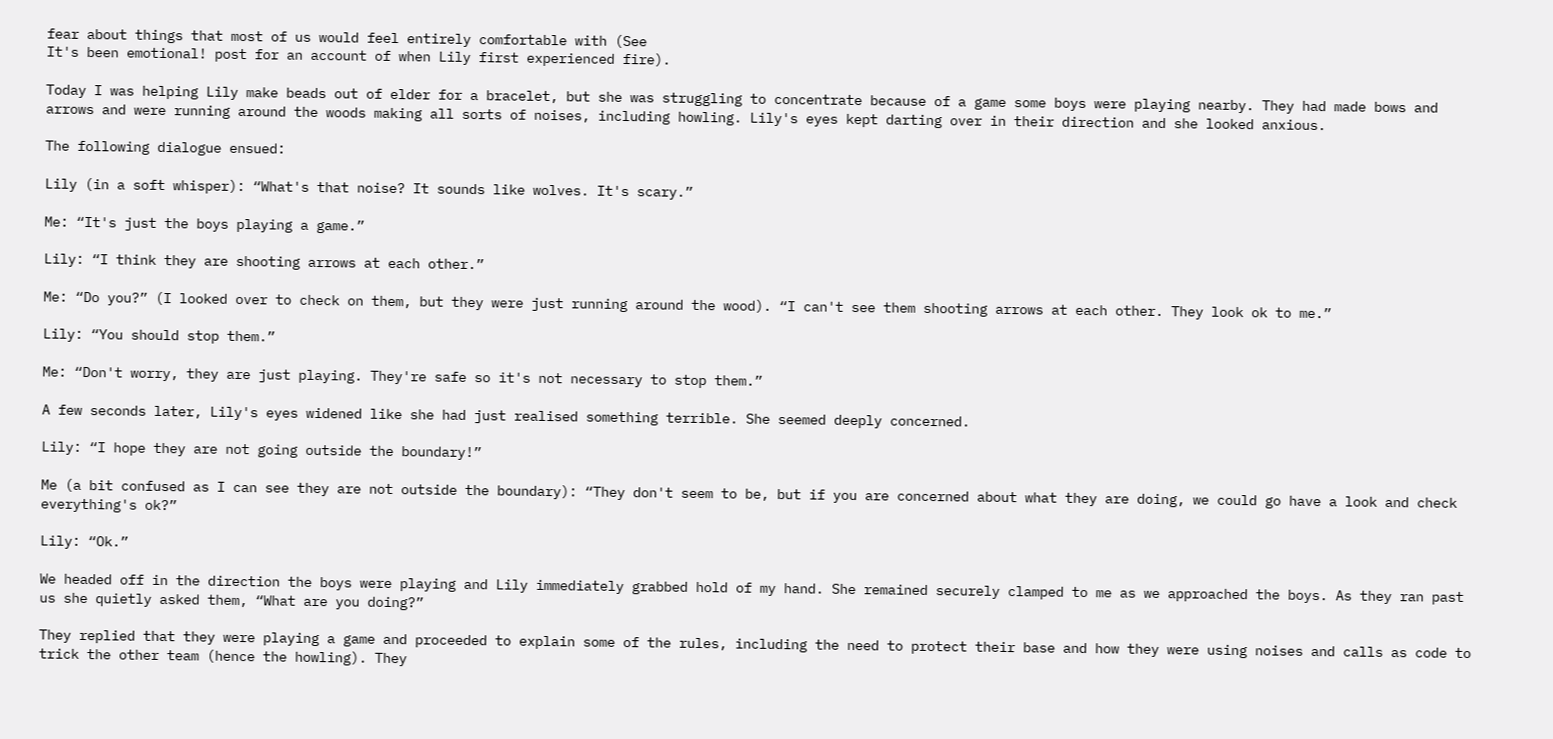fear about things that most of us would feel entirely comfortable with (See
It's been emotional! post for an account of when Lily first experienced fire).

Today I was helping Lily make beads out of elder for a bracelet, but she was struggling to concentrate because of a game some boys were playing nearby. They had made bows and arrows and were running around the woods making all sorts of noises, including howling. Lily's eyes kept darting over in their direction and she looked anxious.

The following dialogue ensued:

Lily (in a soft whisper): “What's that noise? It sounds like wolves. It's scary.”

Me: “It's just the boys playing a game.”

Lily: “I think they are shooting arrows at each other.”

Me: “Do you?” (I looked over to check on them, but they were just running around the wood). “I can't see them shooting arrows at each other. They look ok to me.”

Lily: “You should stop them.”

Me: “Don't worry, they are just playing. They're safe so it's not necessary to stop them.”

A few seconds later, Lily's eyes widened like she had just realised something terrible. She seemed deeply concerned.

Lily: “I hope they are not going outside the boundary!”

Me (a bit confused as I can see they are not outside the boundary): “They don't seem to be, but if you are concerned about what they are doing, we could go have a look and check everything's ok?”

Lily: “Ok.”

We headed off in the direction the boys were playing and Lily immediately grabbed hold of my hand. She remained securely clamped to me as we approached the boys. As they ran past us she quietly asked them, “What are you doing?”

They replied that they were playing a game and proceeded to explain some of the rules, including the need to protect their base and how they were using noises and calls as code to trick the other team (hence the howling). They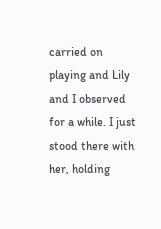carried on playing and Lily and I observed for a while. I just stood there with her, holding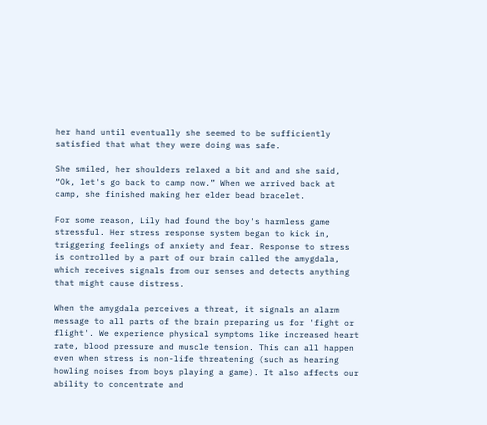her hand until eventually she seemed to be sufficiently satisfied that what they were doing was safe.

She smiled, her shoulders relaxed a bit and and she said, “Ok, let's go back to camp now.” When we arrived back at camp, she finished making her elder bead bracelet.

For some reason, Lily had found the boy's harmless game stressful. Her stress response system began to kick in, triggering feelings of anxiety and fear. Response to stress is controlled by a part of our brain called the amygdala, which receives signals from our senses and detects anything that might cause distress.

When the amygdala perceives a threat, it signals an alarm message to all parts of the brain preparing us for 'fight or flight'. We experience physical symptoms like increased heart rate, blood pressure and muscle tension. This can all happen even when stress is non-life threatening (such as hearing howling noises from boys playing a game). It also affects our ability to concentrate and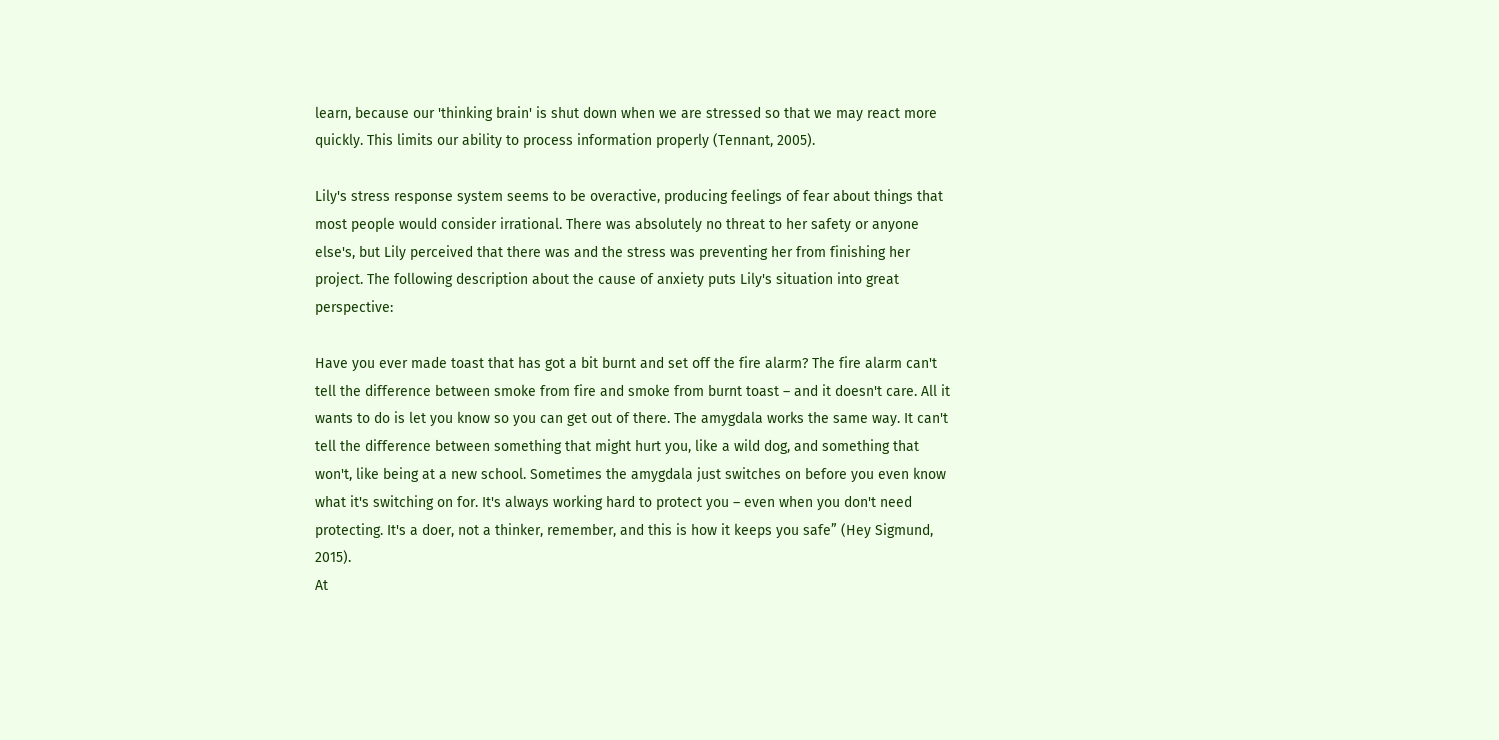learn, because our 'thinking brain' is shut down when we are stressed so that we may react more quickly. This limits our ability to process information properly (Tennant, 2005).

Lily's stress response system seems to be overactive, producing feelings of fear about things that most people would consider irrational. There was absolutely no threat to her safety or anyone else's, but Lily perceived that there was and the stress was preventing her from finishing her project. The following description about the cause of anxiety puts Lily's situation into great perspective:

Have you ever made toast that has got a bit burnt and set off the fire alarm? The fire alarm can't tell the difference between smoke from fire and smoke from burnt toast – and it doesn't care. All it wants to do is let you know so you can get out of there. The amygdala works the same way. It can't tell the difference between something that might hurt you, like a wild dog, and something that won't, like being at a new school. Sometimes the amygdala just switches on before you even know what it's switching on for. It's always working hard to protect you – even when you don't need protecting. It's a doer, not a thinker, remember, and this is how it keeps you safe” (Hey Sigmund, 2015).
At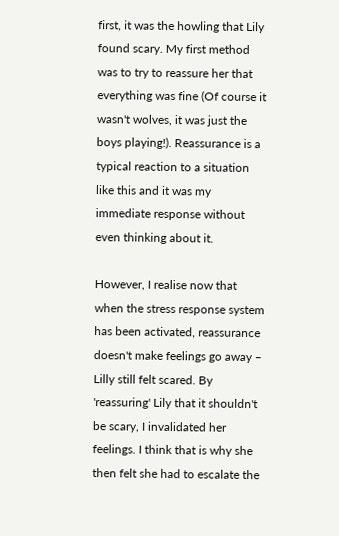first, it was the howling that Lily found scary. My first method was to try to reassure her that everything was fine (Of course it wasn't wolves, it was just the boys playing!). Reassurance is a typical reaction to a situation like this and it was my immediate response without even thinking about it.

However, I realise now that when the stress response system has been activated, reassurance doesn't make feelings go away – Lilly still felt scared. By 'reassuring' Lily that it shouldn't be scary, I invalidated her feelings. I think that is why she then felt she had to escalate the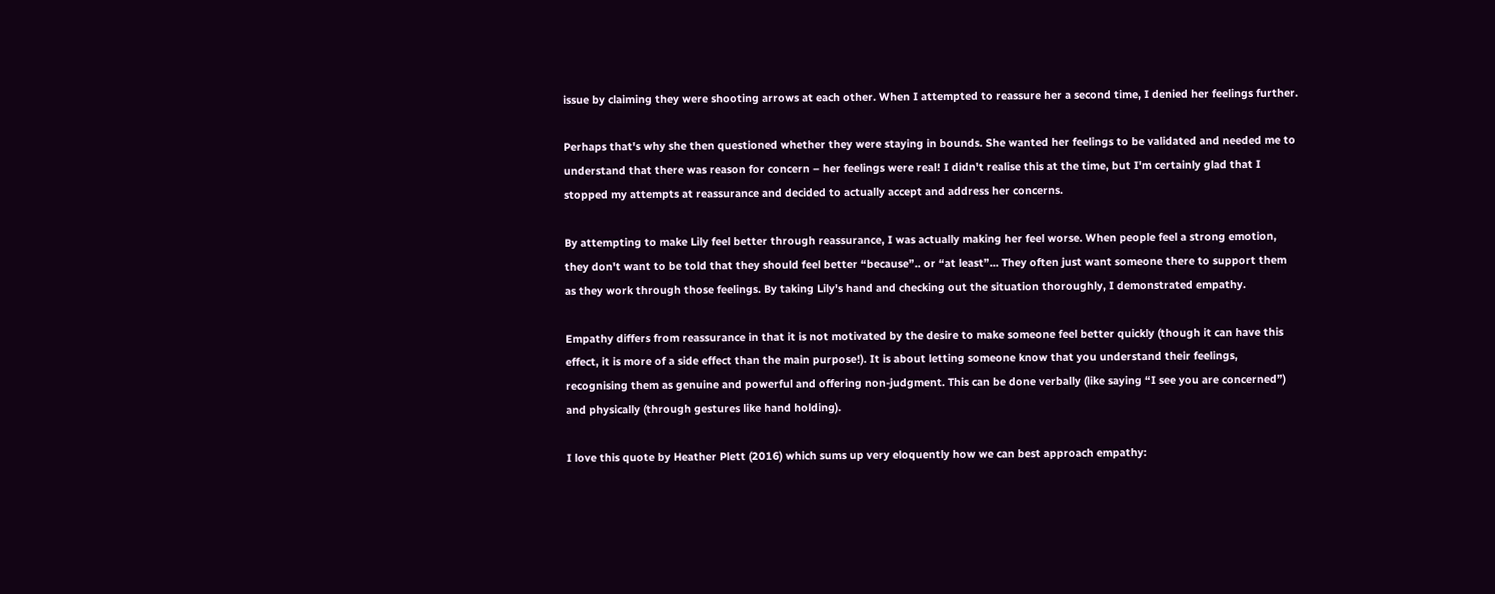issue by claiming they were shooting arrows at each other. When I attempted to reassure her a second time, I denied her feelings further.

Perhaps that's why she then questioned whether they were staying in bounds. She wanted her feelings to be validated and needed me to understand that there was reason for concern – her feelings were real! I didn't realise this at the time, but I'm certainly glad that I stopped my attempts at reassurance and decided to actually accept and address her concerns.

By attempting to make Lily feel better through reassurance, I was actually making her feel worse. When people feel a strong emotion, they don't want to be told that they should feel better “because”.. or “at least”... They often just want someone there to support them as they work through those feelings. By taking Lily's hand and checking out the situation thoroughly, I demonstrated empathy.

Empathy differs from reassurance in that it is not motivated by the desire to make someone feel better quickly (though it can have this effect, it is more of a side effect than the main purpose!). It is about letting someone know that you understand their feelings, recognising them as genuine and powerful and offering non-judgment. This can be done verbally (like saying “I see you are concerned”) and physically (through gestures like hand holding).

I love this quote by Heather Plett (2016) which sums up very eloquently how we can best approach empathy: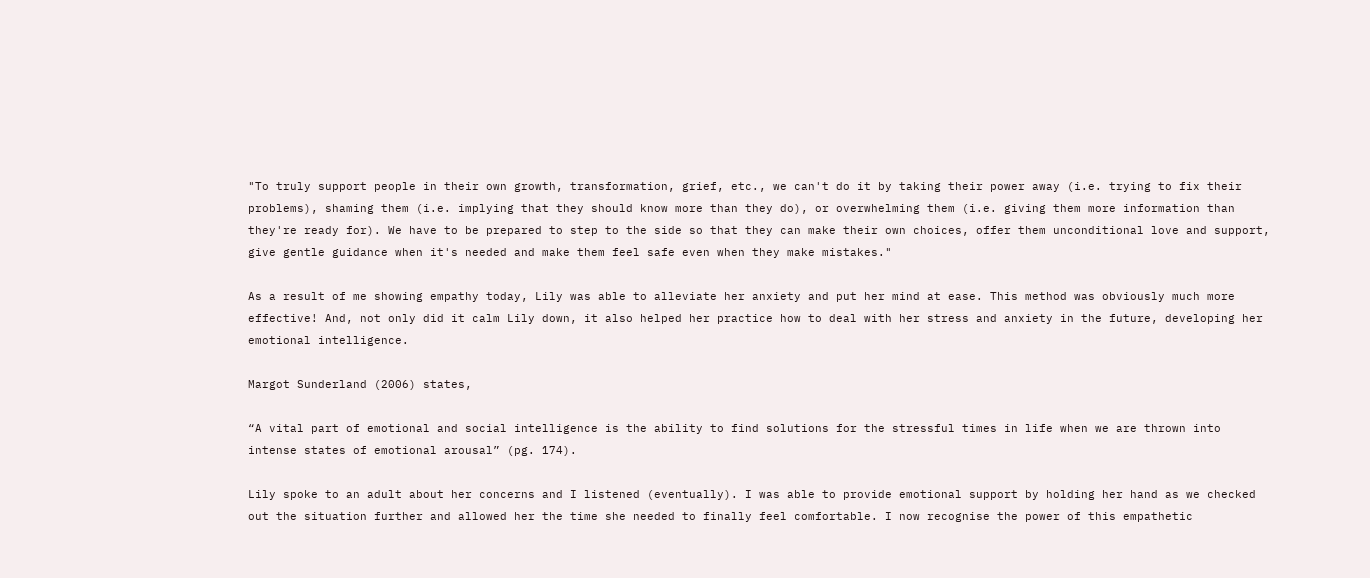"To truly support people in their own growth, transformation, grief, etc., we can't do it by taking their power away (i.e. trying to fix their problems), shaming them (i.e. implying that they should know more than they do), or overwhelming them (i.e. giving them more information than they're ready for). We have to be prepared to step to the side so that they can make their own choices, offer them unconditional love and support, give gentle guidance when it's needed and make them feel safe even when they make mistakes."

As a result of me showing empathy today, Lily was able to alleviate her anxiety and put her mind at ease. This method was obviously much more effective! And, not only did it calm Lily down, it also helped her practice how to deal with her stress and anxiety in the future, developing her emotional intelligence.

Margot Sunderland (2006) states,

“A vital part of emotional and social intelligence is the ability to find solutions for the stressful times in life when we are thrown into intense states of emotional arousal” (pg. 174).

Lily spoke to an adult about her concerns and I listened (eventually). I was able to provide emotional support by holding her hand as we checked out the situation further and allowed her the time she needed to finally feel comfortable. I now recognise the power of this empathetic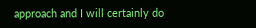approach and I will certainly do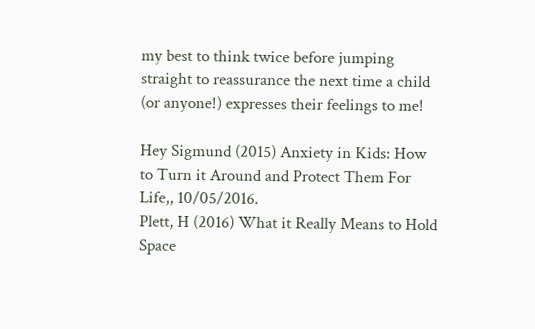my best to think twice before jumping straight to reassurance the next time a child (or anyone!) expresses their feelings to me!

Hey Sigmund (2015) Anxiety in Kids: How to Turn it Around and Protect Them For Life,, 10/05/2016.
Plett, H (2016) What it Really Means to Hold Space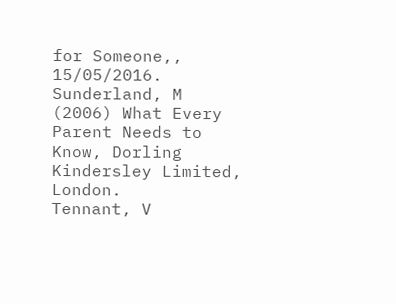for Someone,, 15/05/2016.
Sunderland, M (2006) What Every Parent Needs to Know, Dorling Kindersley Limited, London.
Tennant, V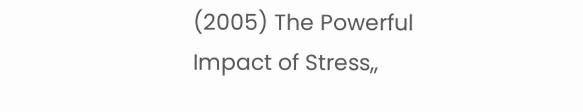(2005) The Powerful Impact of Stress,,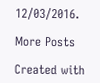12/03/2016.

More Posts

Created with